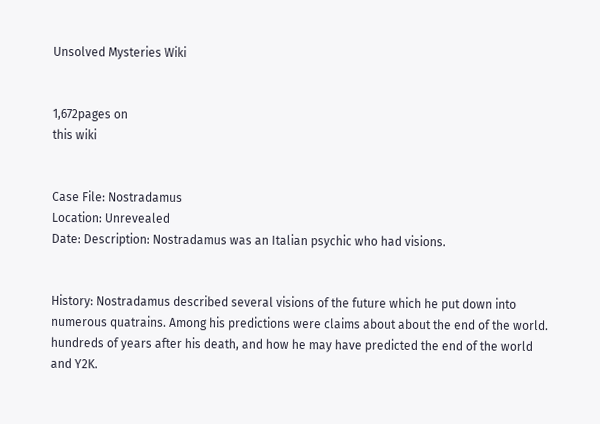Unsolved Mysteries Wiki


1,672pages on
this wiki


Case File: Nostradamus
Location: Unrevealed
Date: Description: Nostradamus was an Italian psychic who had visions.


History: Nostradamus described several visions of the future which he put down into numerous quatrains. Among his predictions were claims about about the end of the world. hundreds of years after his death, and how he may have predicted the end of the world and Y2K.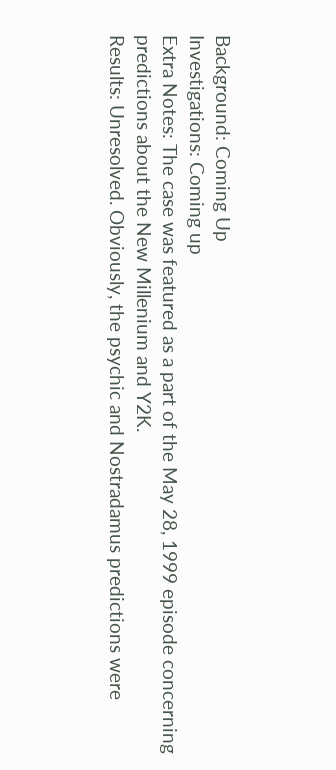Background: Coming Up
Investigations: Coming up
Extra Notes: The case was featured as a part of the May 28, 1999 episode concerning predictions about the New Millenium and Y2K.
Results: Unresolved. Obviously, the psychic and Nostradamus predictions were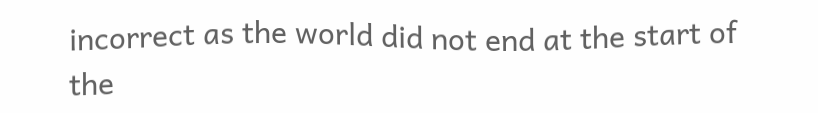incorrect as the world did not end at the start of the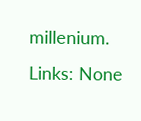millenium.
Links: None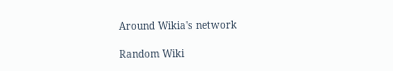Around Wikia's network

Random Wiki